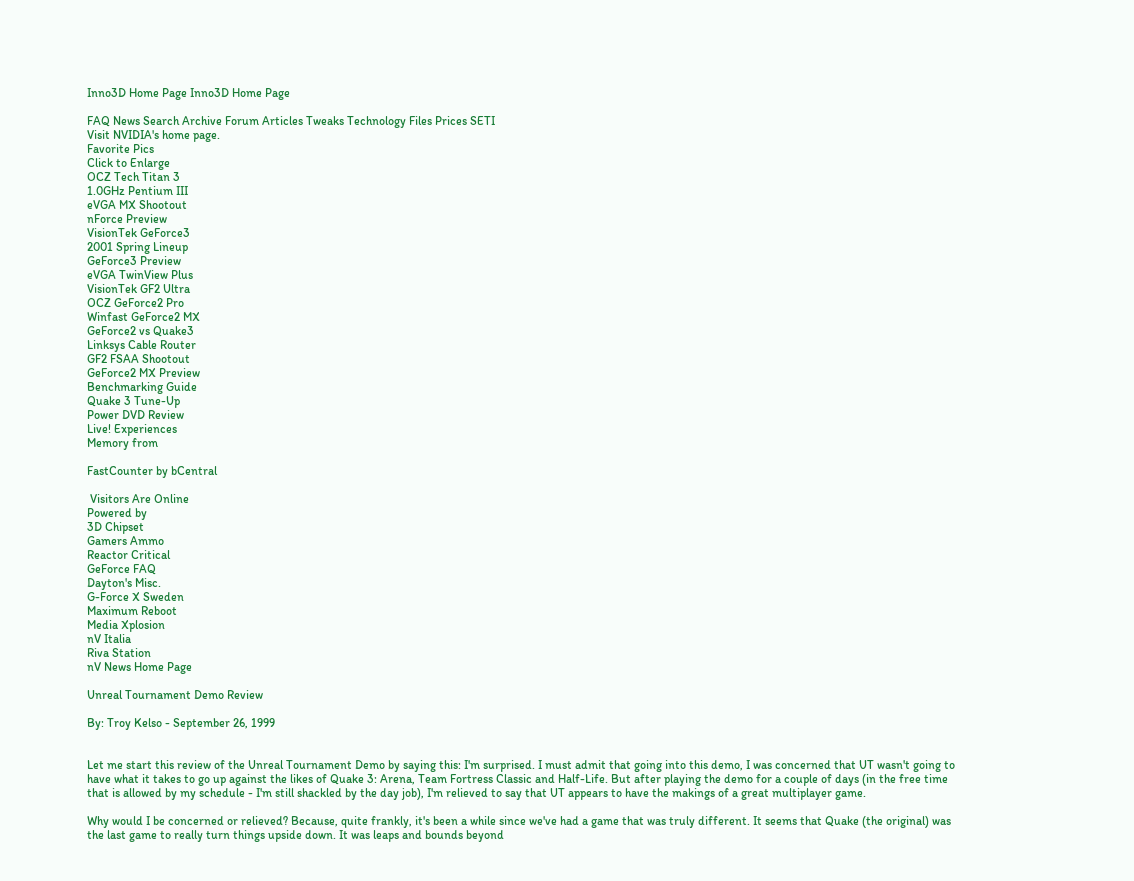Inno3D Home Page Inno3D Home Page

FAQ News Search Archive Forum Articles Tweaks Technology Files Prices SETI
Visit NVIDIA's home page.
Favorite Pics
Click to Enlarge
OCZ Tech Titan 3
1.0GHz Pentium III
eVGA MX Shootout
nForce Preview
VisionTek GeForce3
2001 Spring Lineup
GeForce3 Preview
eVGA TwinView Plus
VisionTek GF2 Ultra
OCZ GeForce2 Pro
Winfast GeForce2 MX
GeForce2 vs Quake3
Linksys Cable Router
GF2 FSAA Shootout
GeForce2 MX Preview
Benchmarking Guide
Quake 3 Tune-Up
Power DVD Review
Live! Experiences
Memory from

FastCounter by bCentral

 Visitors Are Online
Powered by
3D Chipset
Gamers Ammo
Reactor Critical
GeForce FAQ
Dayton's Misc.
G-Force X Sweden
Maximum Reboot
Media Xplosion
nV Italia
Riva Station
nV News Home Page

Unreal Tournament Demo Review

By: Troy Kelso - September 26, 1999


Let me start this review of the Unreal Tournament Demo by saying this: I'm surprised. I must admit that going into this demo, I was concerned that UT wasn't going to have what it takes to go up against the likes of Quake 3: Arena, Team Fortress Classic and Half-Life. But after playing the demo for a couple of days (in the free time that is allowed by my schedule - I'm still shackled by the day job), I'm relieved to say that UT appears to have the makings of a great multiplayer game.

Why would I be concerned or relieved? Because, quite frankly, it's been a while since we've had a game that was truly different. It seems that Quake (the original) was the last game to really turn things upside down. It was leaps and bounds beyond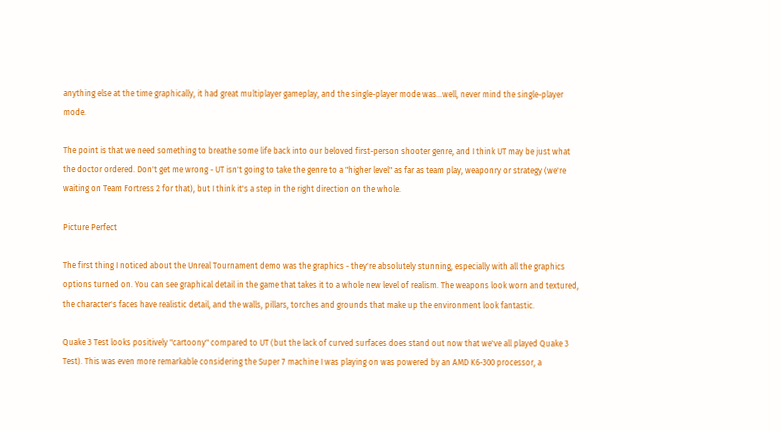anything else at the time graphically, it had great multiplayer gameplay, and the single-player mode was...well, never mind the single-player mode.

The point is that we need something to breathe some life back into our beloved first-person shooter genre, and I think UT may be just what the doctor ordered. Don't get me wrong - UT isn't going to take the genre to a "higher level" as far as team play, weaponry or strategy (we're waiting on Team Fortress 2 for that), but I think it's a step in the right direction on the whole.

Picture Perfect

The first thing I noticed about the Unreal Tournament demo was the graphics - they're absolutely stunning, especially with all the graphics options turned on. You can see graphical detail in the game that takes it to a whole new level of realism. The weapons look worn and textured, the character's faces have realistic detail, and the walls, pillars, torches and grounds that make up the environment look fantastic.

Quake 3 Test looks positively "cartoony" compared to UT (but the lack of curved surfaces does stand out now that we've all played Quake 3 Test). This was even more remarkable considering the Super 7 machine I was playing on was powered by an AMD K6-300 processor, a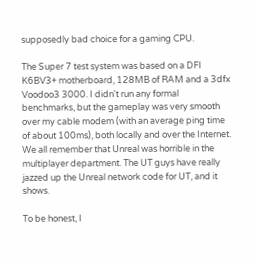supposedly bad choice for a gaming CPU.

The Super 7 test system was based on a DFI K6BV3+ motherboard, 128MB of RAM and a 3dfx Voodoo3 3000. I didn't run any formal benchmarks, but the gameplay was very smooth over my cable modem (with an average ping time of about 100ms), both locally and over the Internet. We all remember that Unreal was horrible in the multiplayer department. The UT guys have really jazzed up the Unreal network code for UT, and it shows.

To be honest, I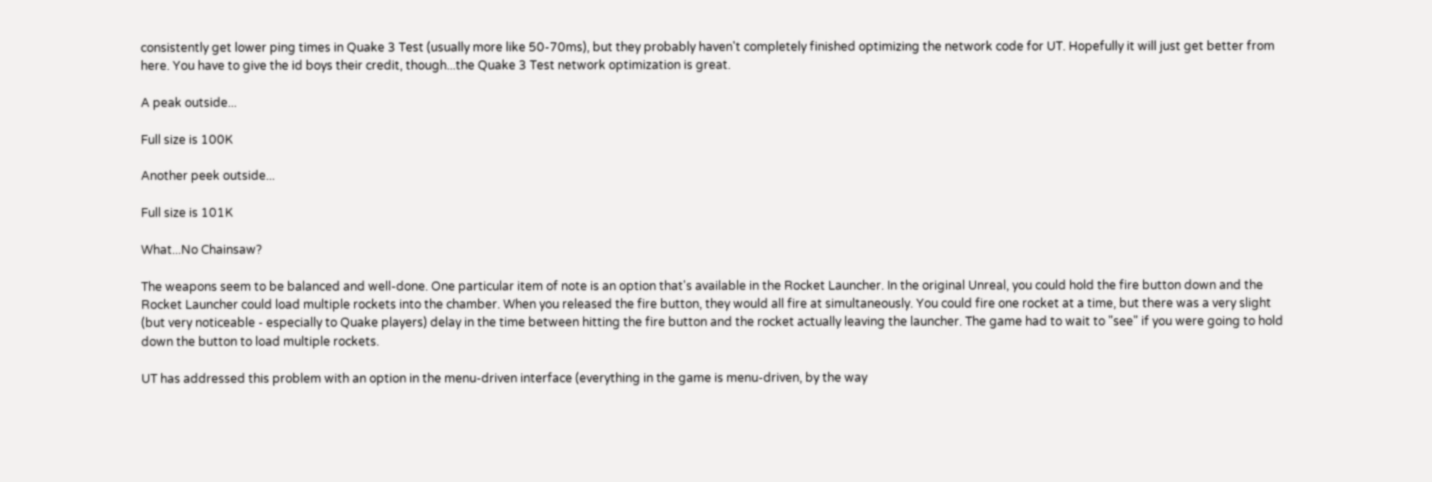consistently get lower ping times in Quake 3 Test (usually more like 50-70ms), but they probably haven't completely finished optimizing the network code for UT. Hopefully it will just get better from here. You have to give the id boys their credit, though...the Quake 3 Test network optimization is great.

A peak outside...

Full size is 100K

Another peek outside...

Full size is 101K

What...No Chainsaw?

The weapons seem to be balanced and well-done. One particular item of note is an option that's available in the Rocket Launcher. In the original Unreal, you could hold the fire button down and the Rocket Launcher could load multiple rockets into the chamber. When you released the fire button, they would all fire at simultaneously. You could fire one rocket at a time, but there was a very slight (but very noticeable - especially to Quake players) delay in the time between hitting the fire button and the rocket actually leaving the launcher. The game had to wait to "see" if you were going to hold down the button to load multiple rockets.

UT has addressed this problem with an option in the menu-driven interface (everything in the game is menu-driven, by the way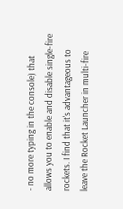- no more typing in the console) that allows you to enable and disable single-fire rockets. I find that it's advantageous to leave the Rocket Launcher in multi-fire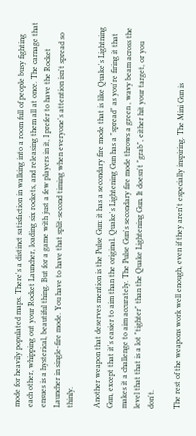mode for heavily populated maps. There's a distinct satisfaction in walking into a room full of people busy fighting each other, whipping out your Rocket Launcher, loading six rockets, and releasing them all at once. The carnage that ensues is a hysterical, beautiful thing. But for a game with just a few players in it, I prefer to have the Rocket Launcher in single-fire mode. You have to have that split-second timing when everyone's attention isn't spread so thinly.

Another weapon that deserves mention is the Pulse Gun: it has a secondary fire mode that is like Quake's Lightning Gun, except that it's easier to aim than the original. Quake's Lightening Gun has a "spread" as you're firing it that makes it a challenge to aim accurately. The Pulse Gun's secondary fire mode throws a green , wavy beam across the level that that is a lot "tighter" than the Quake Lightening Gun. It doesn't "grab", either hit your target, or you don't.

The rest of the weapons work well enough, even if they aren't especially inspiring. The Mini Gun is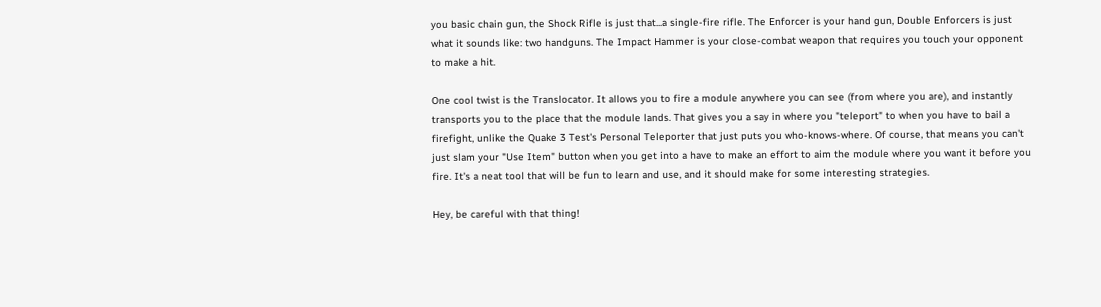you basic chain gun, the Shock Rifle is just that...a single-fire rifle. The Enforcer is your hand gun, Double Enforcers is just what it sounds like: two handguns. The Impact Hammer is your close-combat weapon that requires you touch your opponent to make a hit.

One cool twist is the Translocator. It allows you to fire a module anywhere you can see (from where you are), and instantly transports you to the place that the module lands. That gives you a say in where you "teleport" to when you have to bail a firefight, unlike the Quake 3 Test's Personal Teleporter that just puts you who-knows-where. Of course, that means you can't just slam your "Use Item" button when you get into a have to make an effort to aim the module where you want it before you fire. It's a neat tool that will be fun to learn and use, and it should make for some interesting strategies.

Hey, be careful with that thing!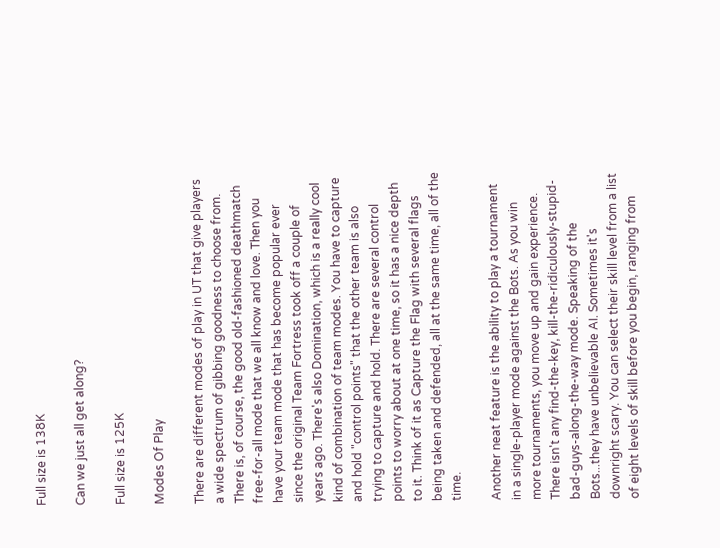Full size is 138K

Can we just all get along?

Full size is 125K

Modes Of Play

There are different modes of play in UT that give players a wide spectrum of gibbing goodness to choose from. There is, of course, the good old-fashioned deathmatch free-for-all mode that we all know and love. Then you have your team mode that has become popular ever since the original Team Fortress took off a couple of years ago. There's also Domination, which is a really cool kind of combination of team modes. You have to capture and hold "control points" that the other team is also trying to capture and hold. There are several control points to worry about at one time, so it has a nice depth to it. Think of it as Capture the Flag with several flags being taken and defended, all at the same time, all of the time.

Another neat feature is the ability to play a tournament in a single-player mode against the Bots. As you win more tournaments, you move up and gain experience. There isn't any find-the-key, kill-the-ridiculously-stupid-bad-guys-along-the-way mode. Speaking of the Bots...they have unbelievable AI. Sometimes it's downright scary. You can select their skill level from a list of eight levels of skill before you begin, ranging from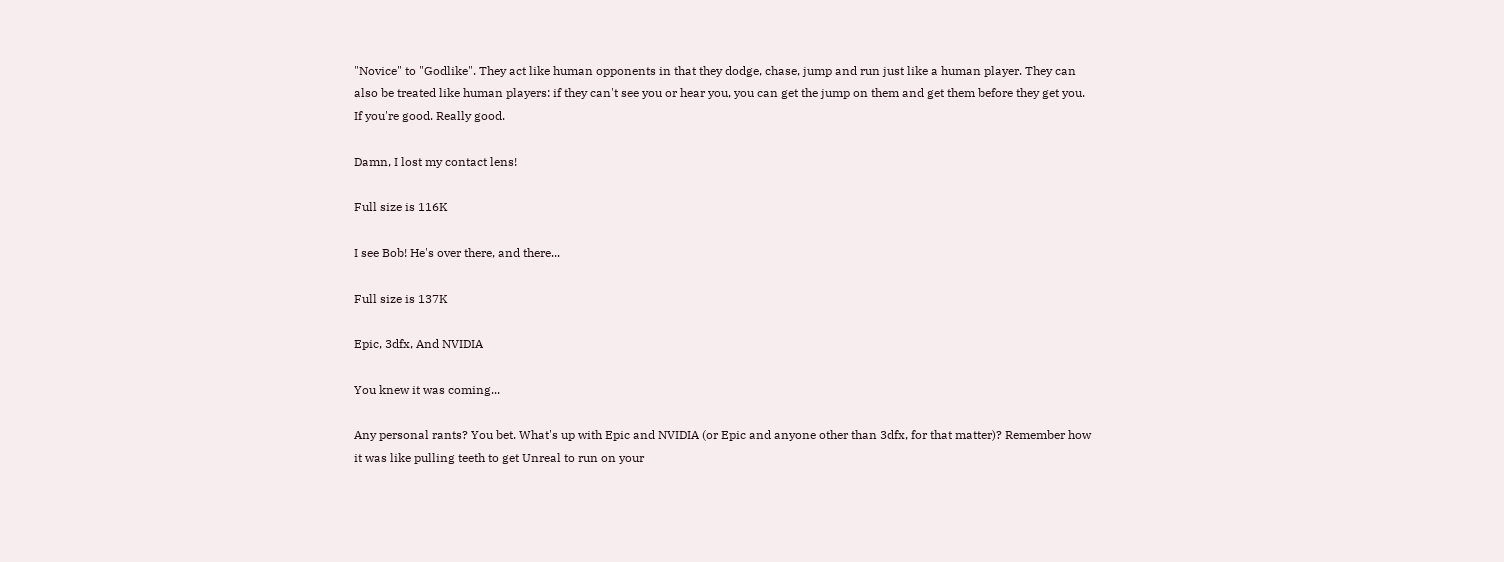"Novice" to "Godlike". They act like human opponents in that they dodge, chase, jump and run just like a human player. They can also be treated like human players: if they can't see you or hear you, you can get the jump on them and get them before they get you. If you're good. Really good.

Damn, I lost my contact lens!

Full size is 116K

I see Bob! He's over there, and there...

Full size is 137K

Epic, 3dfx, And NVIDIA

You knew it was coming...

Any personal rants? You bet. What's up with Epic and NVIDIA (or Epic and anyone other than 3dfx, for that matter)? Remember how it was like pulling teeth to get Unreal to run on your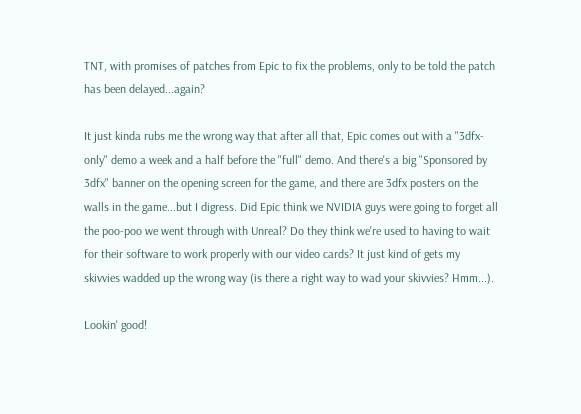TNT, with promises of patches from Epic to fix the problems, only to be told the patch has been delayed...again?

It just kinda rubs me the wrong way that after all that, Epic comes out with a "3dfx-only" demo a week and a half before the "full" demo. And there's a big "Sponsored by 3dfx" banner on the opening screen for the game, and there are 3dfx posters on the walls in the game...but I digress. Did Epic think we NVIDIA guys were going to forget all the poo-poo we went through with Unreal? Do they think we're used to having to wait for their software to work properly with our video cards? It just kind of gets my skivvies wadded up the wrong way (is there a right way to wad your skivvies? Hmm...).

Lookin' good!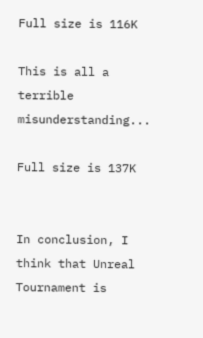Full size is 116K

This is all a terrible misunderstanding...

Full size is 137K


In conclusion, I think that Unreal Tournament is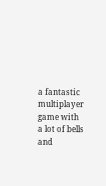a fantastic multiplayer game with a lot of bells and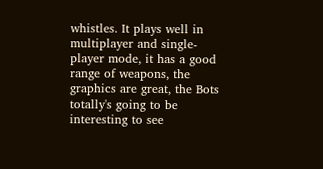whistles. It plays well in multiplayer and single-player mode, it has a good range of weapons, the graphics are great, the Bots totally's going to be interesting to see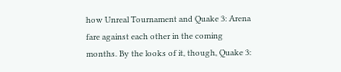how Unreal Tournament and Quake 3: Arena fare against each other in the coming months. By the looks of it, though, Quake 3: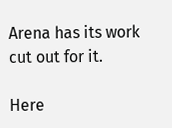Arena has its work cut out for it.

Here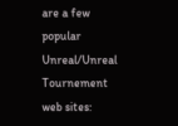are a few popular Unreal/Unreal Tournement web sites: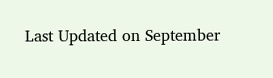Last Updated on September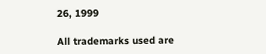26, 1999

All trademarks used are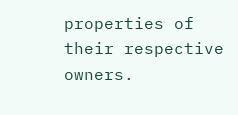properties of their respective owners.